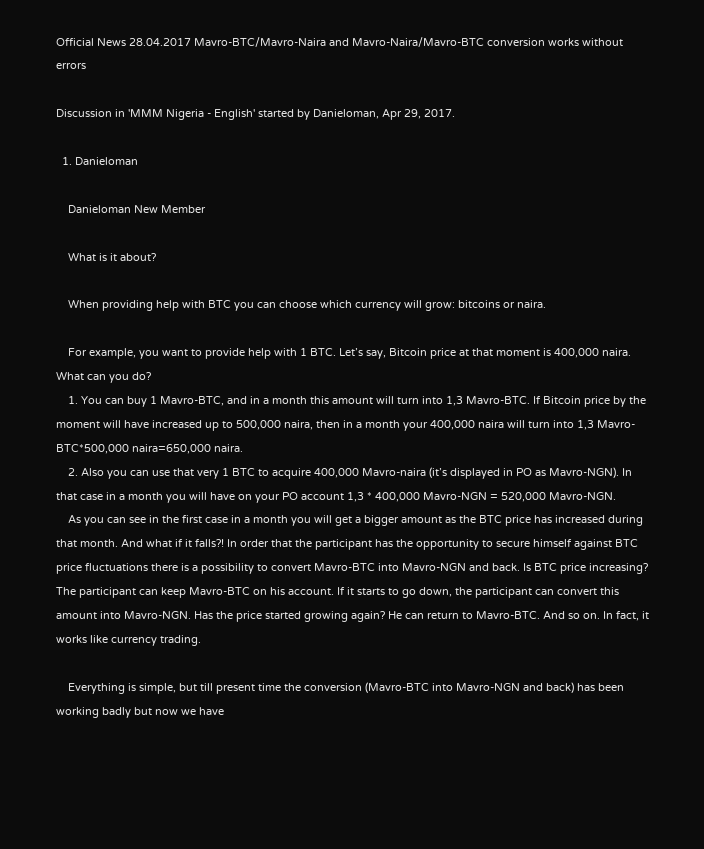Official News 28.04.2017 Mavro-BTC/Mavro-Naira and Mavro-Naira/Mavro-BTC conversion works without errors

Discussion in 'MMM Nigeria - English' started by Danieloman, Apr 29, 2017.

  1. Danieloman

    Danieloman New Member

    What is it about?

    When providing help with BTC you can choose which currency will grow: bitcoins or naira.

    For example, you want to provide help with 1 BTC. Let’s say, Bitcoin price at that moment is 400,000 naira. What can you do?
    1. You can buy 1 Mavro-BTC, and in a month this amount will turn into 1,3 Mavro-BTC. If Bitcoin price by the moment will have increased up to 500,000 naira, then in a month your 400,000 naira will turn into 1,3 Mavro-BTC*500,000 naira=650,000 naira.
    2. Also you can use that very 1 BTC to acquire 400,000 Mavro-naira (it’s displayed in PO as Mavro-NGN). In that case in a month you will have on your PO account 1,3 * 400,000 Mavro-NGN = 520,000 Mavro-NGN.
    As you can see in the first case in a month you will get a bigger amount as the BTC price has increased during that month. And what if it falls?! In order that the participant has the opportunity to secure himself against BTC price fluctuations there is a possibility to convert Mavro-BTC into Mavro-NGN and back. Is BTC price increasing? The participant can keep Mavro-BTC on his account. If it starts to go down, the participant can convert this amount into Mavro-NGN. Has the price started growing again? He can return to Mavro-BTC. And so on. In fact, it works like currency trading.

    Everything is simple, but till present time the conversion (Mavro-BTC into Mavro-NGN and back) has been working badly but now we have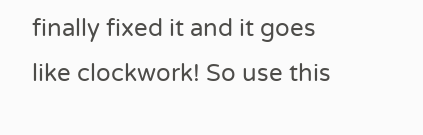finally fixed it and it goes like clockwork! So use this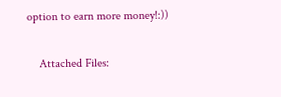option to earn more money!:))

    Attached Files: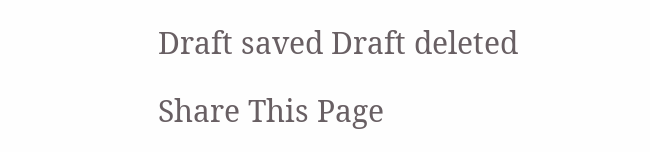Draft saved Draft deleted

Share This Page